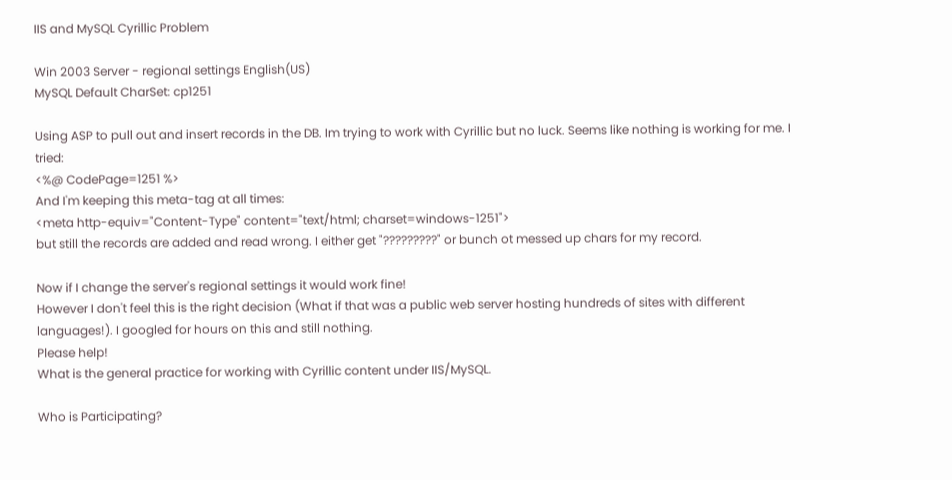IIS and MySQL Cyrillic Problem

Win 2003 Server - regional settings English(US)
MySQL Default CharSet: cp1251

Using ASP to pull out and insert records in the DB. Im trying to work with Cyrillic but no luck. Seems like nothing is working for me. I tried:
<%@ CodePage=1251 %>
And I'm keeping this meta-tag at all times:
<meta http-equiv="Content-Type" content="text/html; charset=windows-1251">
but still the records are added and read wrong. I either get "?????????" or bunch ot messed up chars for my record.

Now if I change the server's regional settings it would work fine!
However I don't feel this is the right decision (What if that was a public web server hosting hundreds of sites with different languages!). I googled for hours on this and still nothing.
Please help!
What is the general practice for working with Cyrillic content under IIS/MySQL.

Who is Participating?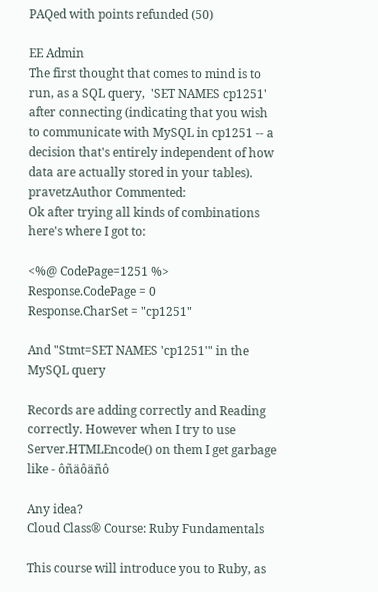PAQed with points refunded (50)

EE Admin
The first thought that comes to mind is to run, as a SQL query,  'SET NAMES cp1251' after connecting (indicating that you wish to communicate with MySQL in cp1251 -- a decision that's entirely independent of how data are actually stored in your tables).
pravetzAuthor Commented:
Ok after trying all kinds of combinations here's where I got to:

<%@ CodePage=1251 %>
Response.CodePage = 0
Response.CharSet = "cp1251"

And "Stmt=SET NAMES 'cp1251'" in the MySQL query

Records are adding correctly and Reading correctly. However when I try to use Server.HTMLEncode() on them I get garbage like - ôñäôäñô

Any idea?
Cloud Class® Course: Ruby Fundamentals

This course will introduce you to Ruby, as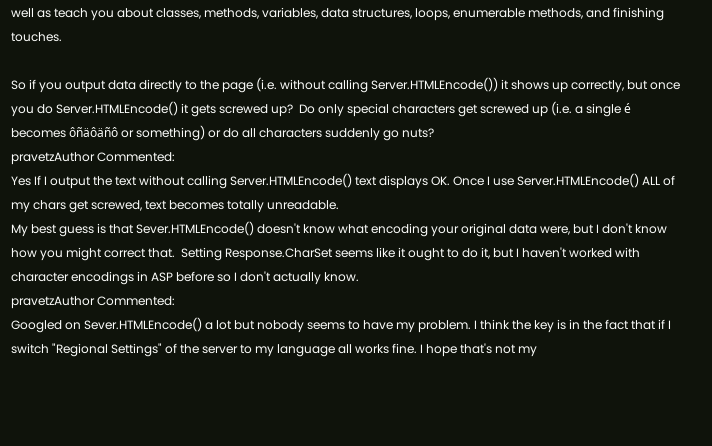well as teach you about classes, methods, variables, data structures, loops, enumerable methods, and finishing touches.

So if you output data directly to the page (i.e. without calling Server.HTMLEncode()) it shows up correctly, but once you do Server.HTMLEncode() it gets screwed up?  Do only special characters get screwed up (i.e. a single é becomes ôñäôäñô or something) or do all characters suddenly go nuts?
pravetzAuthor Commented:
Yes If I output the text without calling Server.HTMLEncode() text displays OK. Once I use Server.HTMLEncode() ALL of my chars get screwed, text becomes totally unreadable.
My best guess is that Sever.HTMLEncode() doesn't know what encoding your original data were, but I don't know how you might correct that.  Setting Response.CharSet seems like it ought to do it, but I haven't worked with character encodings in ASP before so I don't actually know.
pravetzAuthor Commented:
Googled on Sever.HTMLEncode() a lot but nobody seems to have my problem. I think the key is in the fact that if I switch "Regional Settings" of the server to my language all works fine. I hope that's not my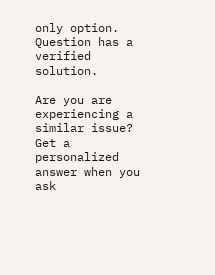only option.
Question has a verified solution.

Are you are experiencing a similar issue? Get a personalized answer when you ask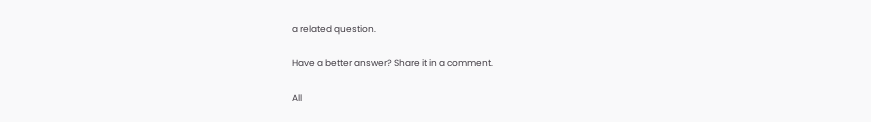a related question.

Have a better answer? Share it in a comment.

All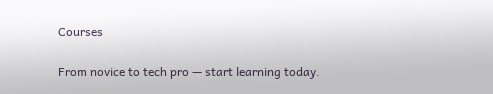Courses

From novice to tech pro — start learning today.